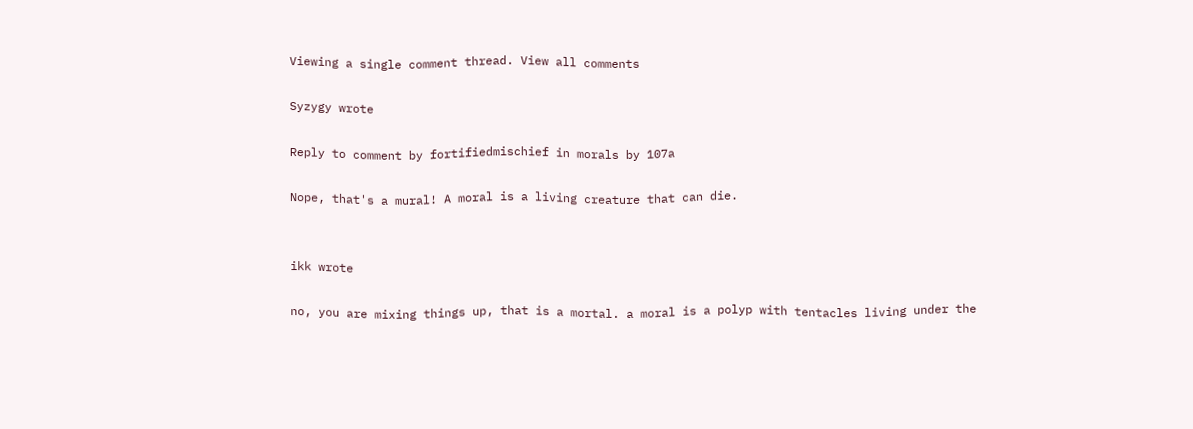Viewing a single comment thread. View all comments

Syzygy wrote

Reply to comment by fortifiedmischief in morals by 107a

Nope, that's a mural! A moral is a living creature that can die.


ikk wrote

no, you are mixing things up, that is a mortal. a moral is a polyp with tentacles living under the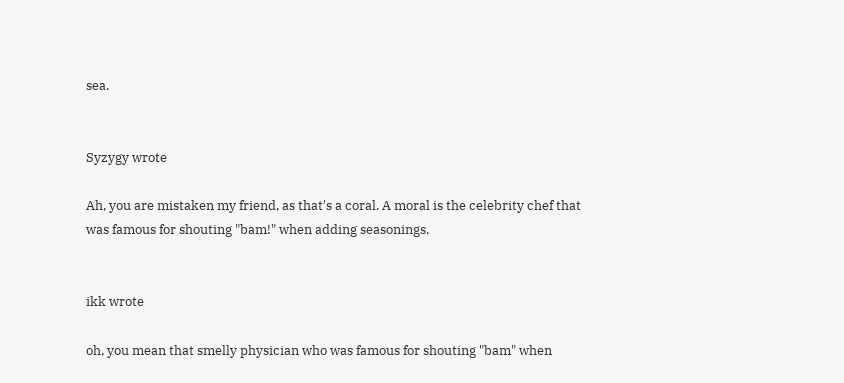sea.


Syzygy wrote

Ah, you are mistaken my friend, as that's a coral. A moral is the celebrity chef that was famous for shouting "bam!" when adding seasonings.


ikk wrote

oh, you mean that smelly physician who was famous for shouting "bam" when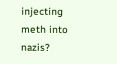injecting meth into nazis?